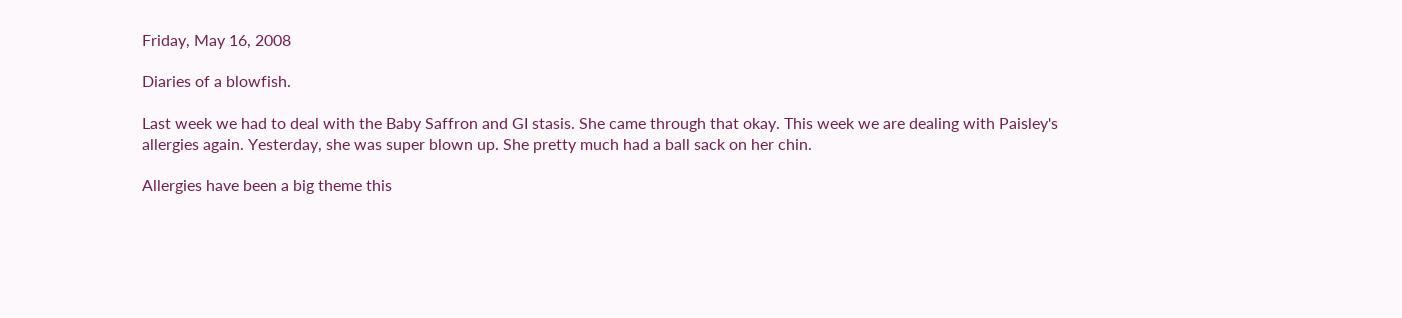Friday, May 16, 2008

Diaries of a blowfish.

Last week we had to deal with the Baby Saffron and GI stasis. She came through that okay. This week we are dealing with Paisley's allergies again. Yesterday, she was super blown up. She pretty much had a ball sack on her chin.

Allergies have been a big theme this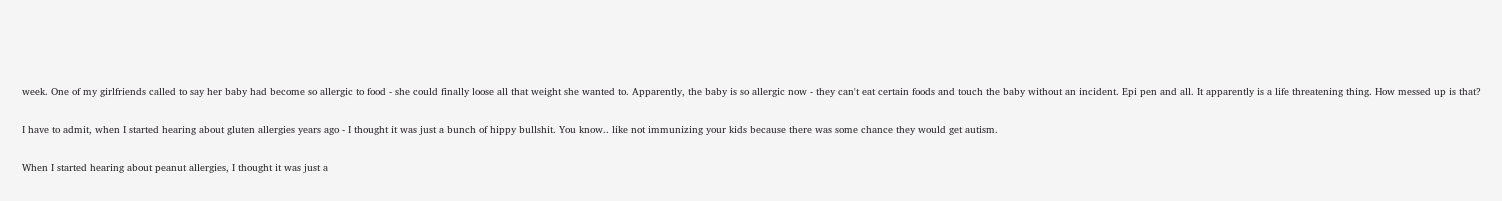week. One of my girlfriends called to say her baby had become so allergic to food - she could finally loose all that weight she wanted to. Apparently, the baby is so allergic now - they can't eat certain foods and touch the baby without an incident. Epi pen and all. It apparently is a life threatening thing. How messed up is that?

I have to admit, when I started hearing about gluten allergies years ago - I thought it was just a bunch of hippy bullshit. You know.. like not immunizing your kids because there was some chance they would get autism.

When I started hearing about peanut allergies, I thought it was just a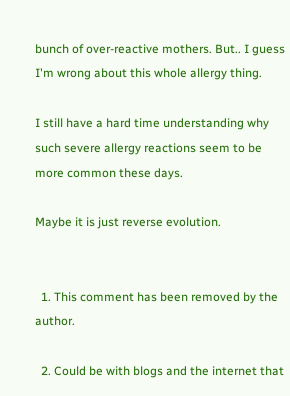bunch of over-reactive mothers. But.. I guess I'm wrong about this whole allergy thing.

I still have a hard time understanding why such severe allergy reactions seem to be more common these days.

Maybe it is just reverse evolution.


  1. This comment has been removed by the author.

  2. Could be with blogs and the internet that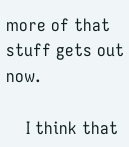more of that stuff gets out now.

    I think that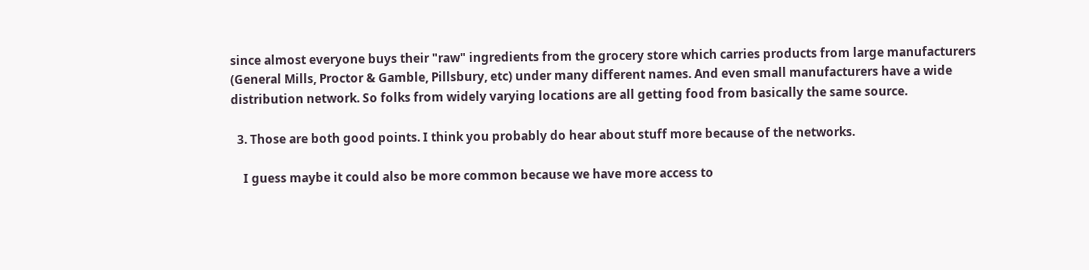since almost everyone buys their "raw" ingredients from the grocery store which carries products from large manufacturers (General Mills, Proctor & Gamble, Pillsbury, etc) under many different names. And even small manufacturers have a wide distribution network. So folks from widely varying locations are all getting food from basically the same source.

  3. Those are both good points. I think you probably do hear about stuff more because of the networks.

    I guess maybe it could also be more common because we have more access to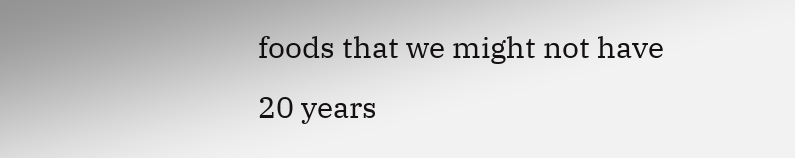foods that we might not have 20 years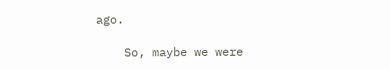ago.

    So, maybe we were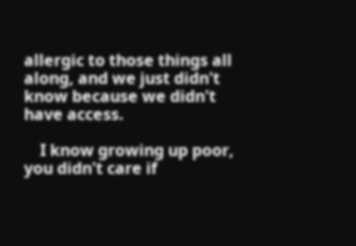allergic to those things all along, and we just didn't know because we didn't have access.

    I know growing up poor, you didn't care if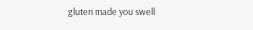gluten made you swell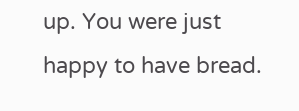up. You were just happy to have bread.